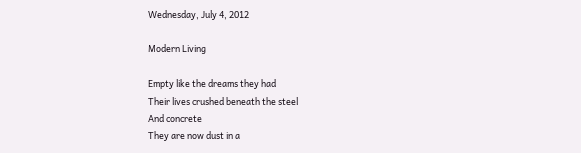Wednesday, July 4, 2012

Modern Living

Empty like the dreams they had
Their lives crushed beneath the steel
And concrete
They are now dust in a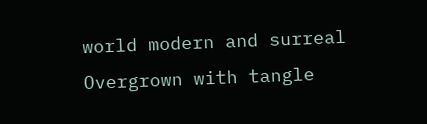world modern and surreal
Overgrown with tangle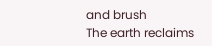and brush
The earth reclaims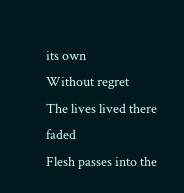its own
Without regret
The lives lived there faded
Flesh passes into the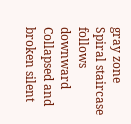gray zone
Spiral staircase follows downward
Collapsed and broken silent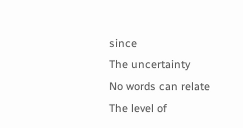since
The uncertainty
No words can relate
The level of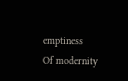emptiness
Of modernity